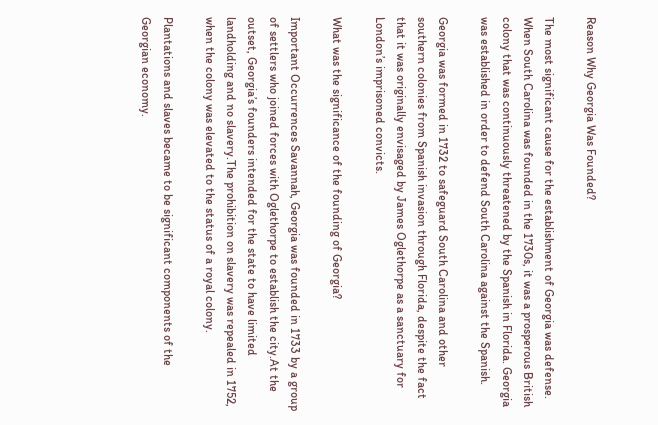Reason Why Georgia Was Founded?

The most significant cause for the establishment of Georgia was defense. When South Carolina was founded in the 1730s, it was a prosperous British colony that was continuously threatened by the Spanish in Florida. Georgia was established in order to defend South Carolina against the Spanish.

Georgia was formed in 1732 to safeguard South Carolina and other southern colonies from Spanish invasion through Florida, despite the fact that it was originally envisaged by James Oglethorpe as a sanctuary for London’s imprisoned convicts.

What was the significance of the founding of Georgia?

Important Occurrences Savannah, Georgia was founded in 1733 by a group of settlers who joined forces with Oglethorpe to establish the city.At the outset, Georgia’s founders intended for the state to have limited landholding and no slavery.The prohibition on slavery was repealed in 1752, when the colony was elevated to the status of a royal colony.

Plantations and slaves became to be significant components of the Georgian economy.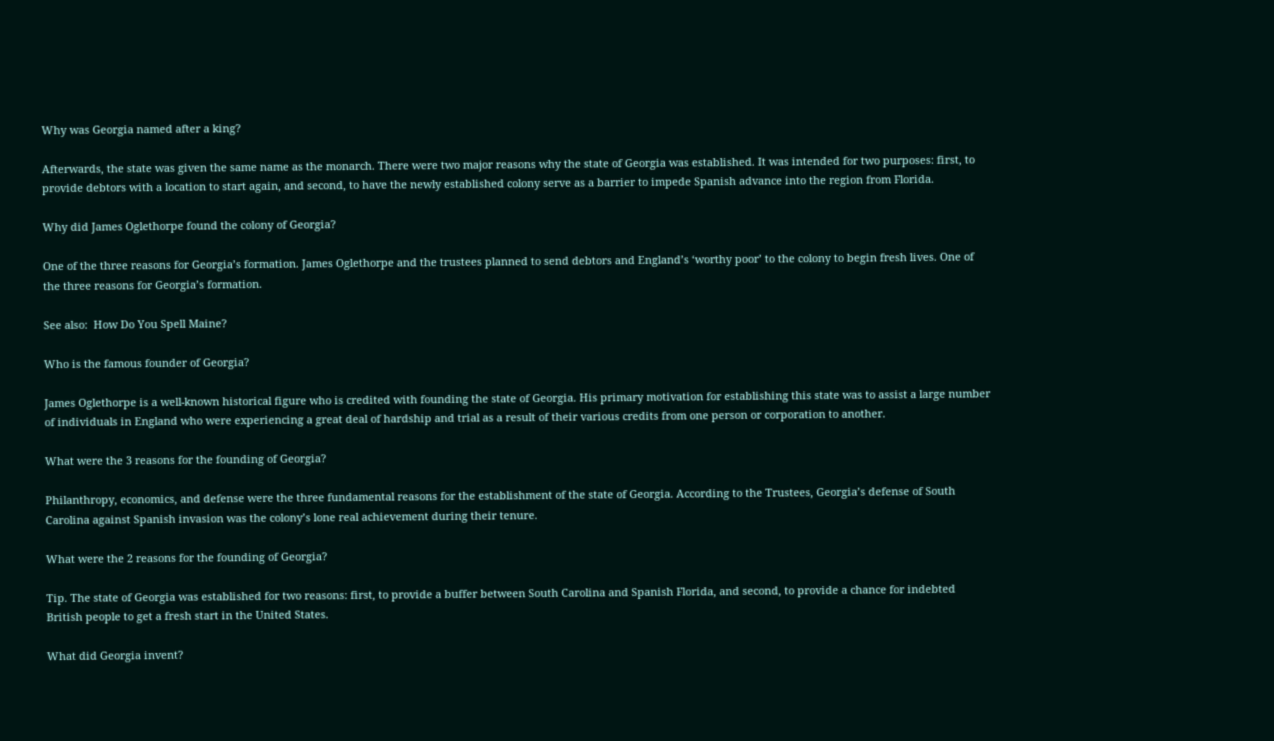Why was Georgia named after a king?

Afterwards, the state was given the same name as the monarch. There were two major reasons why the state of Georgia was established. It was intended for two purposes: first, to provide debtors with a location to start again, and second, to have the newly established colony serve as a barrier to impede Spanish advance into the region from Florida.

Why did James Oglethorpe found the colony of Georgia?

One of the three reasons for Georgia’s formation. James Oglethorpe and the trustees planned to send debtors and England’s ‘worthy poor’ to the colony to begin fresh lives. One of the three reasons for Georgia’s formation.

See also:  How Do You Spell Maine?

Who is the famous founder of Georgia?

James Oglethorpe is a well-known historical figure who is credited with founding the state of Georgia. His primary motivation for establishing this state was to assist a large number of individuals in England who were experiencing a great deal of hardship and trial as a result of their various credits from one person or corporation to another.

What were the 3 reasons for the founding of Georgia?

Philanthropy, economics, and defense were the three fundamental reasons for the establishment of the state of Georgia. According to the Trustees, Georgia’s defense of South Carolina against Spanish invasion was the colony’s lone real achievement during their tenure.

What were the 2 reasons for the founding of Georgia?

Tip. The state of Georgia was established for two reasons: first, to provide a buffer between South Carolina and Spanish Florida, and second, to provide a chance for indebted British people to get a fresh start in the United States.

What did Georgia invent?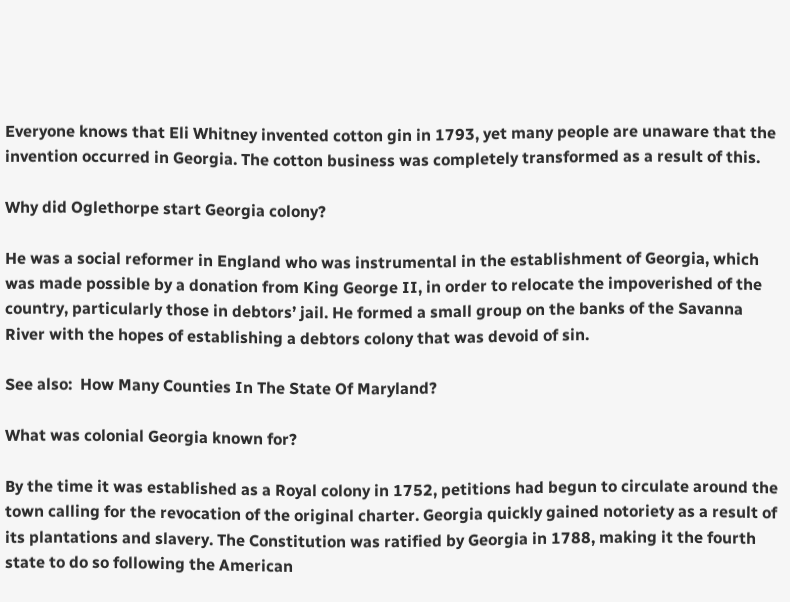Everyone knows that Eli Whitney invented cotton gin in 1793, yet many people are unaware that the invention occurred in Georgia. The cotton business was completely transformed as a result of this.

Why did Oglethorpe start Georgia colony?

He was a social reformer in England who was instrumental in the establishment of Georgia, which was made possible by a donation from King George II, in order to relocate the impoverished of the country, particularly those in debtors’ jail. He formed a small group on the banks of the Savanna River with the hopes of establishing a debtors colony that was devoid of sin.

See also:  How Many Counties In The State Of Maryland?

What was colonial Georgia known for?

By the time it was established as a Royal colony in 1752, petitions had begun to circulate around the town calling for the revocation of the original charter. Georgia quickly gained notoriety as a result of its plantations and slavery. The Constitution was ratified by Georgia in 1788, making it the fourth state to do so following the American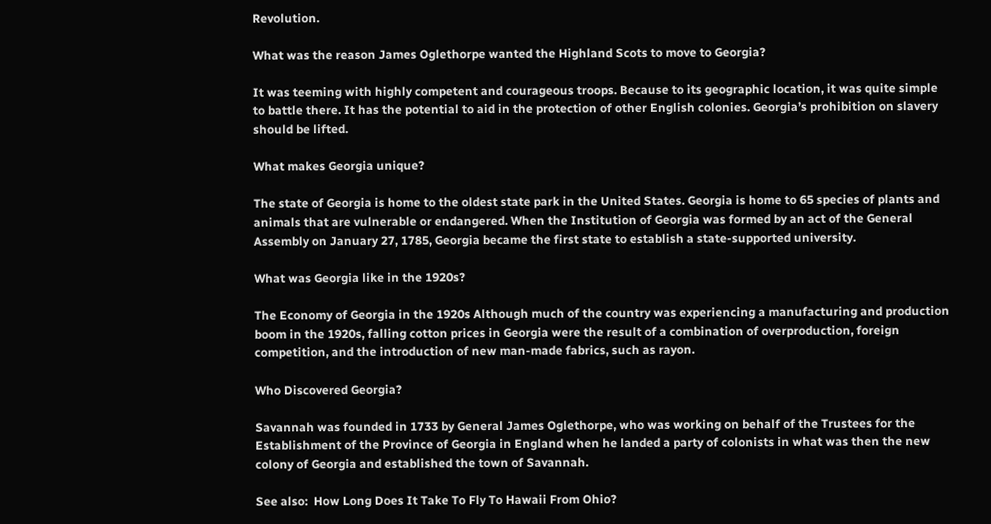Revolution.

What was the reason James Oglethorpe wanted the Highland Scots to move to Georgia?

It was teeming with highly competent and courageous troops. Because to its geographic location, it was quite simple to battle there. It has the potential to aid in the protection of other English colonies. Georgia’s prohibition on slavery should be lifted.

What makes Georgia unique?

The state of Georgia is home to the oldest state park in the United States. Georgia is home to 65 species of plants and animals that are vulnerable or endangered. When the Institution of Georgia was formed by an act of the General Assembly on January 27, 1785, Georgia became the first state to establish a state-supported university.

What was Georgia like in the 1920s?

The Economy of Georgia in the 1920s Although much of the country was experiencing a manufacturing and production boom in the 1920s, falling cotton prices in Georgia were the result of a combination of overproduction, foreign competition, and the introduction of new man-made fabrics, such as rayon.

Who Discovered Georgia?

Savannah was founded in 1733 by General James Oglethorpe, who was working on behalf of the Trustees for the Establishment of the Province of Georgia in England when he landed a party of colonists in what was then the new colony of Georgia and established the town of Savannah.

See also:  How Long Does It Take To Fly To Hawaii From Ohio?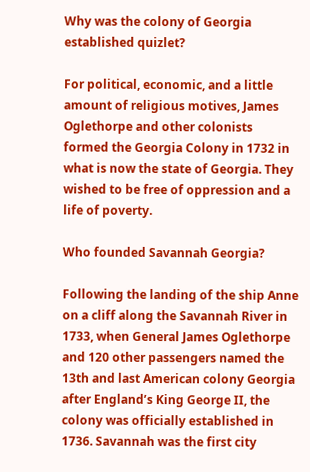Why was the colony of Georgia established quizlet?

For political, economic, and a little amount of religious motives, James Oglethorpe and other colonists formed the Georgia Colony in 1732 in what is now the state of Georgia. They wished to be free of oppression and a life of poverty.

Who founded Savannah Georgia?

Following the landing of the ship Anne on a cliff along the Savannah River in 1733, when General James Oglethorpe and 120 other passengers named the 13th and last American colony Georgia after England’s King George II, the colony was officially established in 1736. Savannah was the first city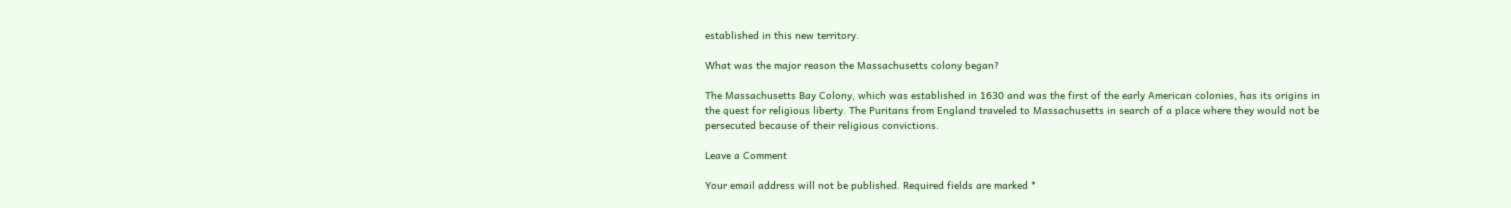established in this new territory.

What was the major reason the Massachusetts colony began?

The Massachusetts Bay Colony, which was established in 1630 and was the first of the early American colonies, has its origins in the quest for religious liberty. The Puritans from England traveled to Massachusetts in search of a place where they would not be persecuted because of their religious convictions.

Leave a Comment

Your email address will not be published. Required fields are marked *